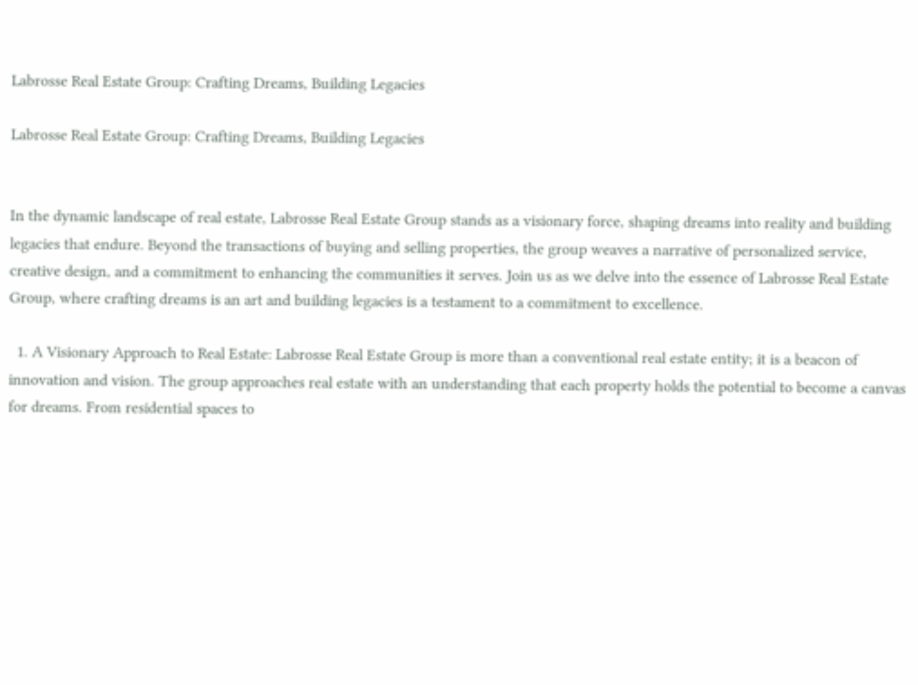Labrosse Real Estate Group: Crafting Dreams, Building Legacies

Labrosse Real Estate Group: Crafting Dreams, Building Legacies


In the dynamic landscape of real estate, Labrosse Real Estate Group stands as a visionary force, shaping dreams into reality and building legacies that endure. Beyond the transactions of buying and selling properties, the group weaves a narrative of personalized service, creative design, and a commitment to enhancing the communities it serves. Join us as we delve into the essence of Labrosse Real Estate Group, where crafting dreams is an art and building legacies is a testament to a commitment to excellence.

  1. A Visionary Approach to Real Estate: Labrosse Real Estate Group is more than a conventional real estate entity; it is a beacon of innovation and vision. The group approaches real estate with an understanding that each property holds the potential to become a canvas for dreams. From residential spaces to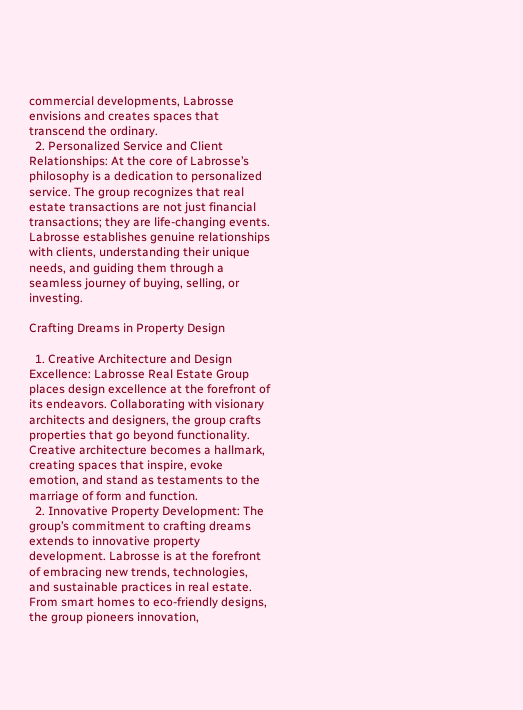commercial developments, Labrosse envisions and creates spaces that transcend the ordinary.
  2. Personalized Service and Client Relationships: At the core of Labrosse’s philosophy is a dedication to personalized service. The group recognizes that real estate transactions are not just financial transactions; they are life-changing events. Labrosse establishes genuine relationships with clients, understanding their unique needs, and guiding them through a seamless journey of buying, selling, or investing.

Crafting Dreams in Property Design

  1. Creative Architecture and Design Excellence: Labrosse Real Estate Group places design excellence at the forefront of its endeavors. Collaborating with visionary architects and designers, the group crafts properties that go beyond functionality. Creative architecture becomes a hallmark, creating spaces that inspire, evoke emotion, and stand as testaments to the marriage of form and function.
  2. Innovative Property Development: The group’s commitment to crafting dreams extends to innovative property development. Labrosse is at the forefront of embracing new trends, technologies, and sustainable practices in real estate. From smart homes to eco-friendly designs, the group pioneers innovation,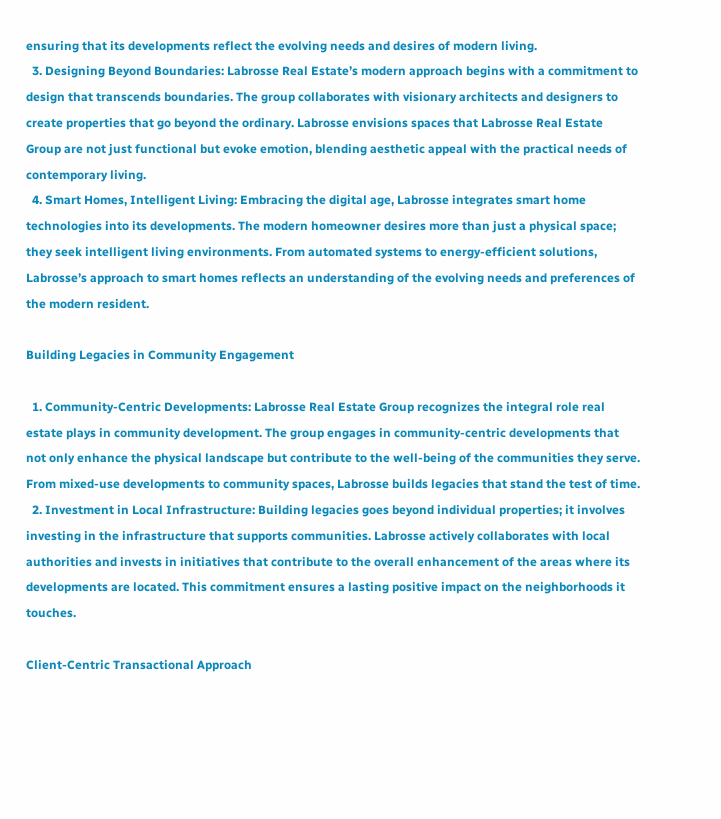ensuring that its developments reflect the evolving needs and desires of modern living.
  3. Designing Beyond Boundaries: Labrosse Real Estate’s modern approach begins with a commitment to design that transcends boundaries. The group collaborates with visionary architects and designers to create properties that go beyond the ordinary. Labrosse envisions spaces that Labrosse Real Estate Group are not just functional but evoke emotion, blending aesthetic appeal with the practical needs of contemporary living.
  4. Smart Homes, Intelligent Living: Embracing the digital age, Labrosse integrates smart home technologies into its developments. The modern homeowner desires more than just a physical space; they seek intelligent living environments. From automated systems to energy-efficient solutions, Labrosse’s approach to smart homes reflects an understanding of the evolving needs and preferences of the modern resident.

Building Legacies in Community Engagement

  1. Community-Centric Developments: Labrosse Real Estate Group recognizes the integral role real estate plays in community development. The group engages in community-centric developments that not only enhance the physical landscape but contribute to the well-being of the communities they serve. From mixed-use developments to community spaces, Labrosse builds legacies that stand the test of time.
  2. Investment in Local Infrastructure: Building legacies goes beyond individual properties; it involves investing in the infrastructure that supports communities. Labrosse actively collaborates with local authorities and invests in initiatives that contribute to the overall enhancement of the areas where its developments are located. This commitment ensures a lasting positive impact on the neighborhoods it touches.

Client-Centric Transactional Approach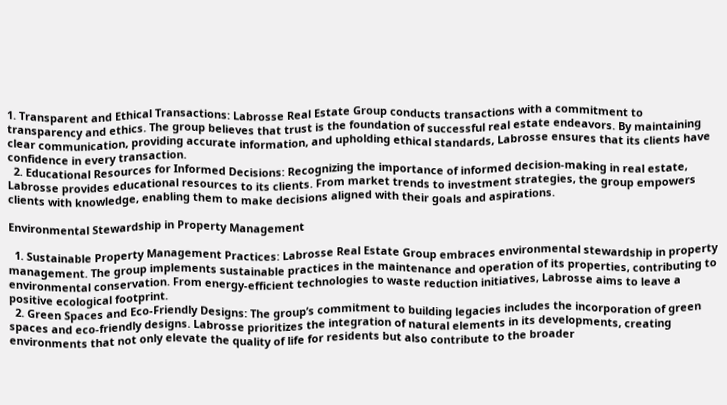1. Transparent and Ethical Transactions: Labrosse Real Estate Group conducts transactions with a commitment to transparency and ethics. The group believes that trust is the foundation of successful real estate endeavors. By maintaining clear communication, providing accurate information, and upholding ethical standards, Labrosse ensures that its clients have confidence in every transaction.
  2. Educational Resources for Informed Decisions: Recognizing the importance of informed decision-making in real estate, Labrosse provides educational resources to its clients. From market trends to investment strategies, the group empowers clients with knowledge, enabling them to make decisions aligned with their goals and aspirations.

Environmental Stewardship in Property Management

  1. Sustainable Property Management Practices: Labrosse Real Estate Group embraces environmental stewardship in property management. The group implements sustainable practices in the maintenance and operation of its properties, contributing to environmental conservation. From energy-efficient technologies to waste reduction initiatives, Labrosse aims to leave a positive ecological footprint.
  2. Green Spaces and Eco-Friendly Designs: The group’s commitment to building legacies includes the incorporation of green spaces and eco-friendly designs. Labrosse prioritizes the integration of natural elements in its developments, creating environments that not only elevate the quality of life for residents but also contribute to the broader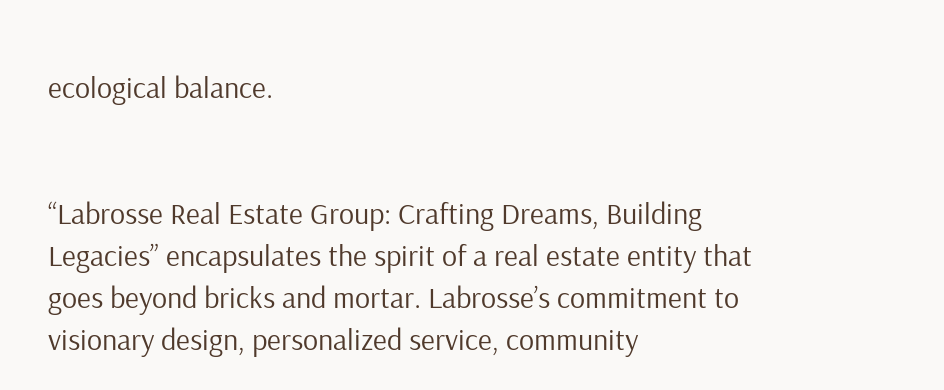ecological balance.


“Labrosse Real Estate Group: Crafting Dreams, Building Legacies” encapsulates the spirit of a real estate entity that goes beyond bricks and mortar. Labrosse’s commitment to visionary design, personalized service, community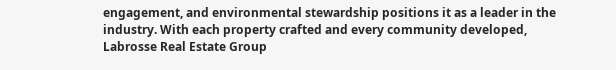engagement, and environmental stewardship positions it as a leader in the industry. With each property crafted and every community developed, Labrosse Real Estate Group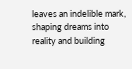leaves an indelible mark, shaping dreams into reality and building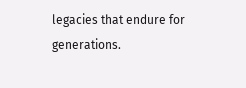legacies that endure for generations.